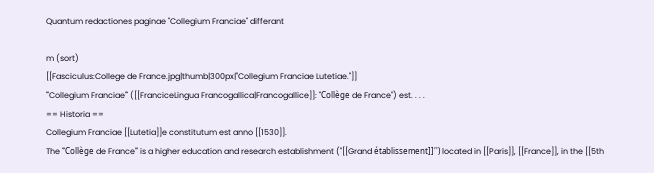Quantum redactiones paginae "Collegium Franciae" differant

m (sort)
[[Fasciculus:College de France.jpg|thumb|300px|''Collegium Franciae Lutetiae.'']]
'''Collegium Franciae''' ([[FranciceLingua Francogallica|Francogallice]]: ''Collège de France'') est. . . .
== Historia ==
Collegium Franciae [[Lutetia]]e constitutum est anno [[1530]].
The '''Collège de France''' is a higher education and research establishment (''[[Grand établissement]]'') located in [[Paris]], [[France]], in the [[5th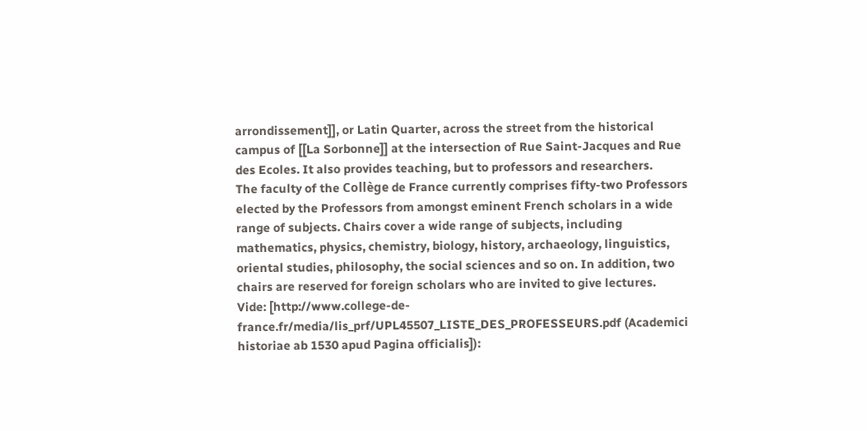arrondissement]], or Latin Quarter, across the street from the historical campus of [[La Sorbonne]] at the intersection of Rue Saint-Jacques and Rue des Ecoles. It also provides teaching, but to professors and researchers.
The faculty of the Collège de France currently comprises fifty-two Professors elected by the Professors from amongst eminent French scholars in a wide range of subjects. Chairs cover a wide range of subjects, including mathematics, physics, chemistry, biology, history, archaeology, linguistics, oriental studies, philosophy, the social sciences and so on. In addition, two chairs are reserved for foreign scholars who are invited to give lectures.
Vide: [http://www.college-de-france.fr/media/lis_prf/UPL45507_LISTE_DES_PROFESSEURS.pdf (Academici historiae ab 1530 apud Pagina officialis]):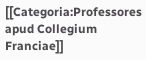[[Categoria:Professores apud Collegium Franciae]]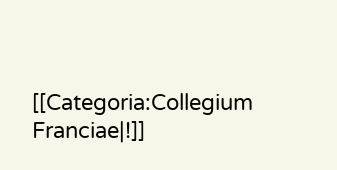[[Categoria:Collegium Franciae|!]]